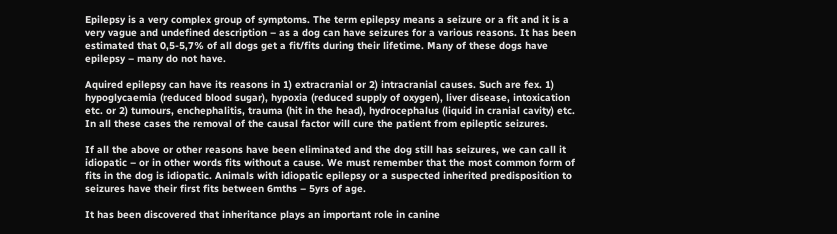Epilepsy is a very complex group of symptoms. The term epilepsy means a seizure or a fit and it is a very vague and undefined description – as a dog can have seizures for a various reasons. It has been estimated that 0,5-5,7% of all dogs get a fit/fits during their lifetime. Many of these dogs have epilepsy – many do not have.

Aquired epilepsy can have its reasons in 1) extracranial or 2) intracranial causes. Such are fex. 1) hypoglycaemia (reduced blood sugar), hypoxia (reduced supply of oxygen), liver disease, intoxication etc. or 2) tumours, enchephalitis, trauma (hit in the head), hydrocephalus (liquid in cranial cavity) etc. In all these cases the removal of the causal factor will cure the patient from epileptic seizures.

If all the above or other reasons have been eliminated and the dog still has seizures, we can call it idiopatic – or in other words fits without a cause. We must remember that the most common form of fits in the dog is idiopatic. Animals with idiopatic epilepsy or a suspected inherited predisposition to seizures have their first fits between 6mths – 5yrs of age.

It has been discovered that inheritance plays an important role in canine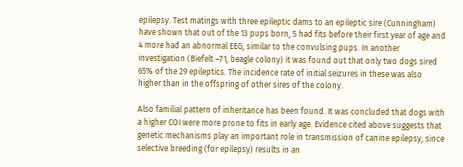epilepsy. Test matings with three epileptic dams to an epileptic sire (Cunningham) have shown that out of the 13 pups born, 5 had fits before their first year of age and 4 more had an abnormal EEG, similar to the convulsing pups. In another investigation (Biefelt –71, beagle colony) it was found out that only two dogs sired 65% of the 29 epileptics. The incidence rate of initial seizures in these was also higher than in the offspring of other sires of the colony.

Also familial pattern of inheritance has been found. It was concluded that dogs with a higher COI were more prone to fits in early age. Evidence cited above suggests that genetic mechanisms play an important role in transmission of canine epilepsy, since selective breeding (for epilepsy) results in an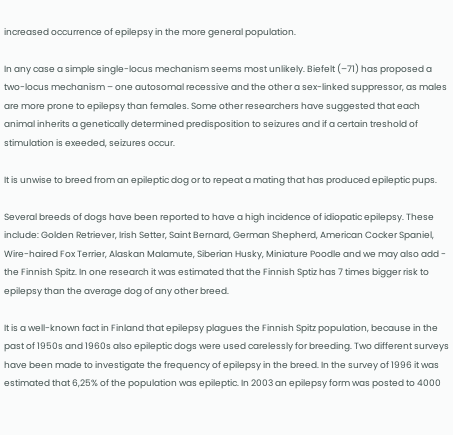increased occurrence of epilepsy in the more general population.

In any case a simple single-locus mechanism seems most unlikely. Biefelt (–71) has proposed a two-locus mechanism – one autosomal recessive and the other a sex-linked suppressor, as males are more prone to epilepsy than females. Some other researchers have suggested that each animal inherits a genetically determined predisposition to seizures and if a certain treshold of stimulation is exeeded, seizures occur.

It is unwise to breed from an epileptic dog or to repeat a mating that has produced epileptic pups.

Several breeds of dogs have been reported to have a high incidence of idiopatic epilepsy. These include: Golden Retriever, Irish Setter, Saint Bernard, German Shepherd, American Cocker Spaniel, Wire-haired Fox Terrier, Alaskan Malamute, Siberian Husky, Miniature Poodle and we may also add - the Finnish Spitz. In one research it was estimated that the Finnish Sptiz has 7 times bigger risk to epilepsy than the average dog of any other breed.

It is a well-known fact in Finland that epilepsy plagues the Finnish Spitz population, because in the past of 1950s and 1960s also epileptic dogs were used carelessly for breeding. Two different surveys have been made to investigate the frequency of epilepsy in the breed. In the survey of 1996 it was estimated that 6,25% of the population was epileptic. In 2003 an epilepsy form was posted to 4000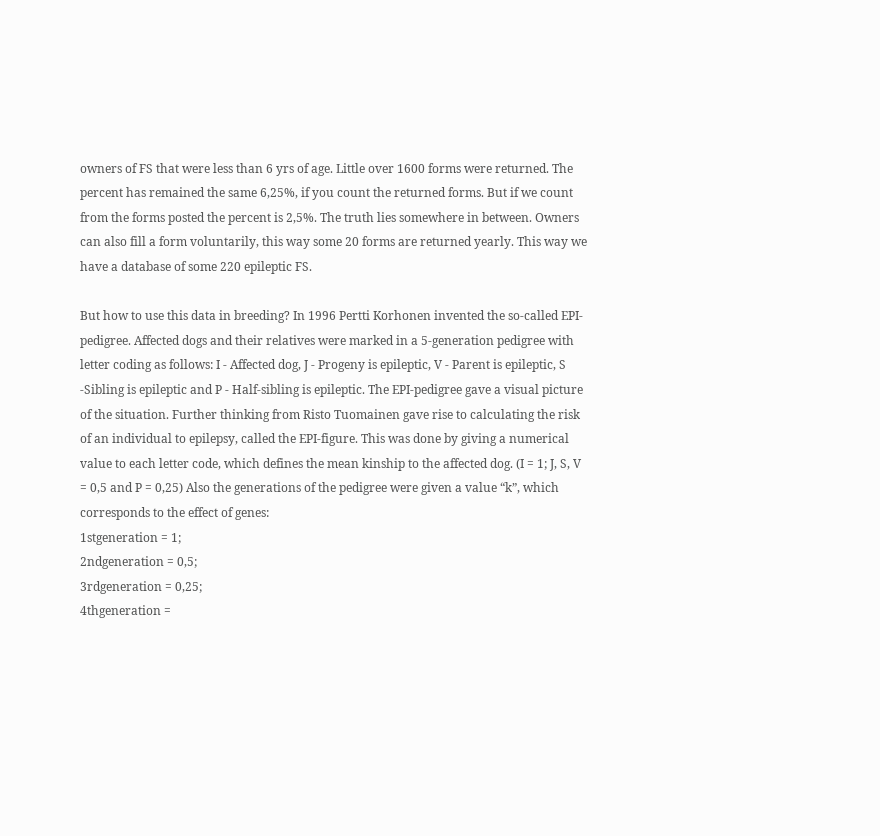owners of FS that were less than 6 yrs of age. Little over 1600 forms were returned. The percent has remained the same 6,25%, if you count the returned forms. But if we count from the forms posted the percent is 2,5%. The truth lies somewhere in between. Owners can also fill a form voluntarily, this way some 20 forms are returned yearly. This way we have a database of some 220 epileptic FS.

But how to use this data in breeding? In 1996 Pertti Korhonen invented the so-called EPI-pedigree. Affected dogs and their relatives were marked in a 5-generation pedigree with letter coding as follows: I - Affected dog, J - Progeny is epileptic, V - Parent is epileptic, S -Sibling is epileptic and P - Half-sibling is epileptic. The EPI-pedigree gave a visual picture of the situation. Further thinking from Risto Tuomainen gave rise to calculating the risk of an individual to epilepsy, called the EPI-figure. This was done by giving a numerical value to each letter code, which defines the mean kinship to the affected dog. (I = 1; J, S, V = 0,5 and P = 0,25) Also the generations of the pedigree were given a value “k”, which corresponds to the effect of genes:
1stgeneration = 1;
2ndgeneration = 0,5;
3rdgeneration = 0,25;
4thgeneration =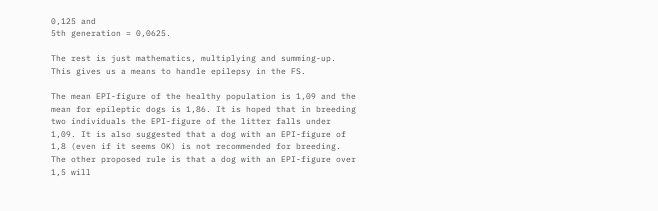0,125 and
5th generation = 0,0625.

The rest is just mathematics, multiplying and summing-up. This gives us a means to handle epilepsy in the FS.

The mean EPI-figure of the healthy population is 1,09 and the mean for epileptic dogs is 1,86. It is hoped that in breeding two individuals the EPI-figure of the litter falls under 1,09. It is also suggested that a dog with an EPI-figure of 1,8 (even if it seems OK) is not recommended for breeding. The other proposed rule is that a dog with an EPI-figure over 1,5 will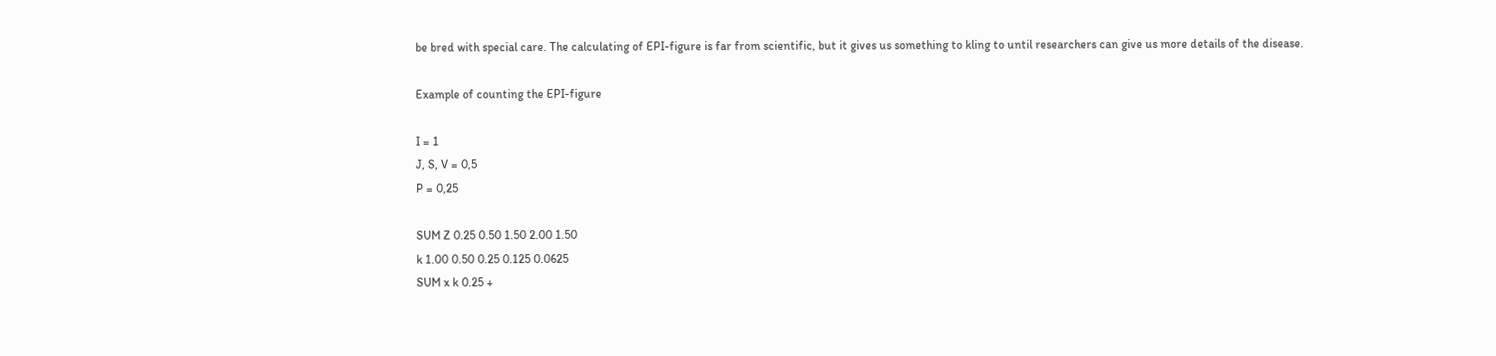be bred with special care. The calculating of EPI-figure is far from scientific, but it gives us something to kling to until researchers can give us more details of the disease.

Example of counting the EPI-figure

I = 1
J, S, V = 0,5
P = 0,25

SUM Z 0.25 0.50 1.50 2.00 1.50
k 1.00 0.50 0.25 0.125 0.0625
SUM x k 0.25 +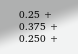0.25 + 0.375 + 0.250 +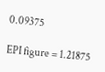0.09375

EPI figure = 1.21875